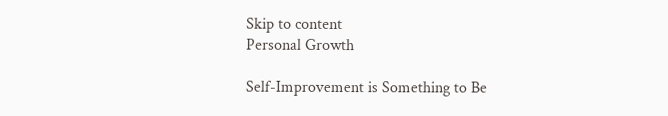Skip to content
Personal Growth

Self-Improvement is Something to Be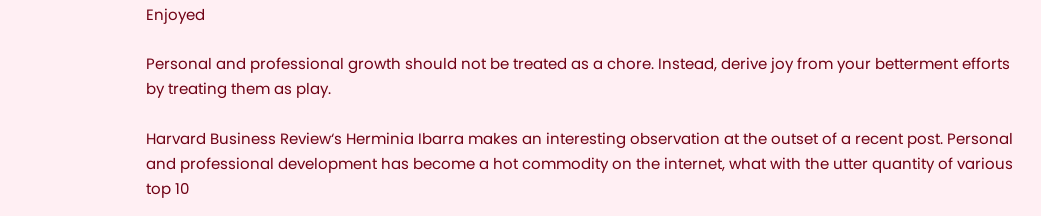Enjoyed

Personal and professional growth should not be treated as a chore. Instead, derive joy from your betterment efforts by treating them as play.

Harvard Business Review‘s Herminia Ibarra makes an interesting observation at the outset of a recent post. Personal and professional development has become a hot commodity on the internet, what with the utter quantity of various top 10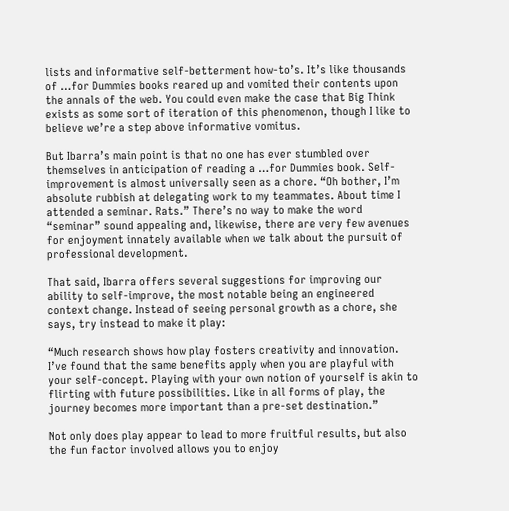lists and informative self-betterment how-to’s. It’s like thousands of …for Dummies books reared up and vomited their contents upon the annals of the web. You could even make the case that Big Think exists as some sort of iteration of this phenomenon, though I like to believe we’re a step above informative vomitus.

But Ibarra’s main point is that no one has ever stumbled over themselves in anticipation of reading a …for Dummies book. Self-improvement is almost universally seen as a chore. “Oh bother, I’m absolute rubbish at delegating work to my teammates. About time I attended a seminar. Rats.” There’s no way to make the word “seminar” sound appealing and, likewise, there are very few avenues for enjoyment innately available when we talk about the pursuit of professional development.

That said, Ibarra offers several suggestions for improving our ability to self-improve, the most notable being an engineered context change. Instead of seeing personal growth as a chore, she says, try instead to make it play:

“Much research shows how play fosters creativity and innovation. I’ve found that the same benefits apply when you are playful with your self-concept. Playing with your own notion of yourself is akin to flirting with future possibilities. Like in all forms of play, the journey becomes more important than a pre-set destination.”

Not only does play appear to lead to more fruitful results, but also the fun factor involved allows you to enjoy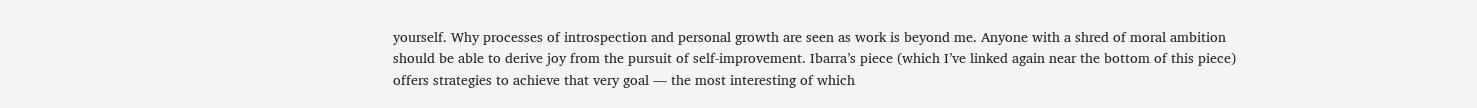yourself. Why processes of introspection and personal growth are seen as work is beyond me. Anyone with a shred of moral ambition should be able to derive joy from the pursuit of self-improvement. Ibarra’s piece (which I’ve linked again near the bottom of this piece) offers strategies to achieve that very goal — the most interesting of which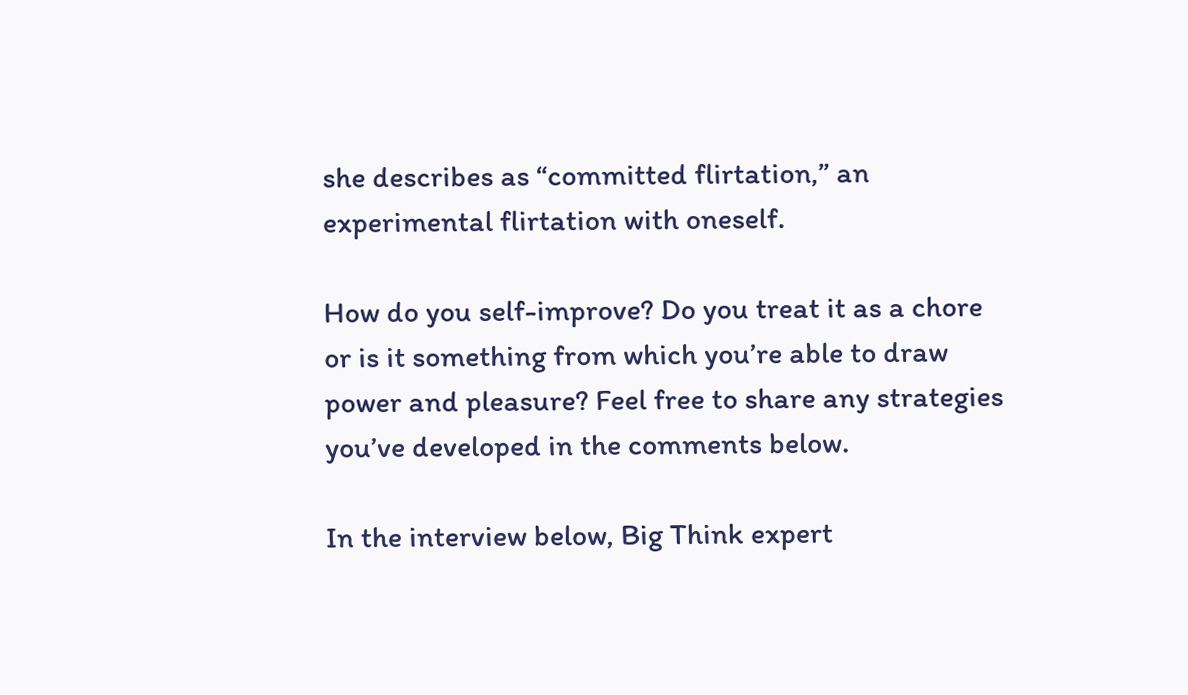she describes as “committed flirtation,” an experimental flirtation with oneself.

How do you self-improve? Do you treat it as a chore or is it something from which you’re able to draw power and pleasure? Feel free to share any strategies you’ve developed in the comments below.

In the interview below, Big Think expert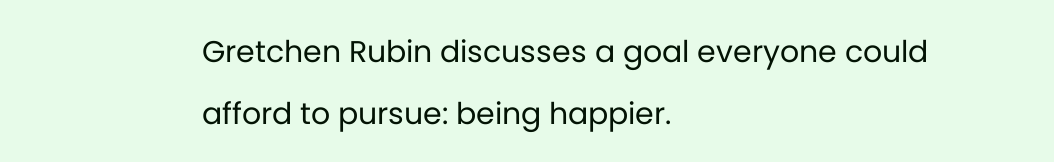Gretchen Rubin discusses a goal everyone could afford to pursue: being happier.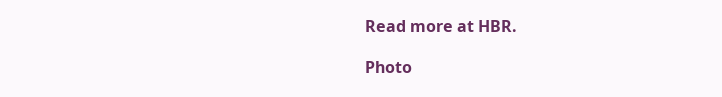Read more at HBR.

Photo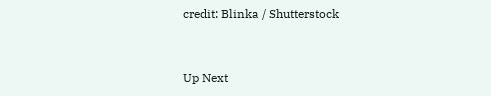credit: Blinka / Shutterstock


Up Next